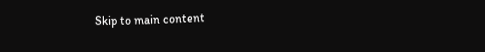Skip to main content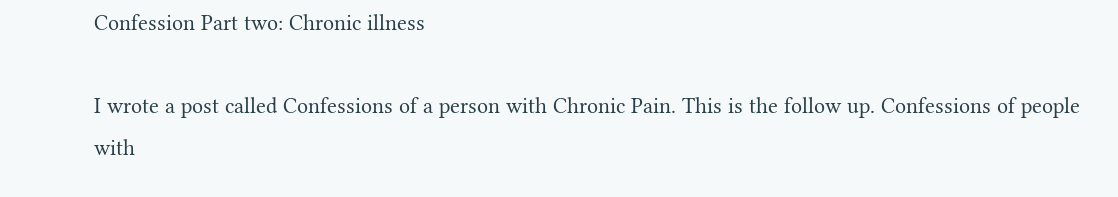Confession Part two: Chronic illness

I wrote a post called Confessions of a person with Chronic Pain. This is the follow up. Confessions of people with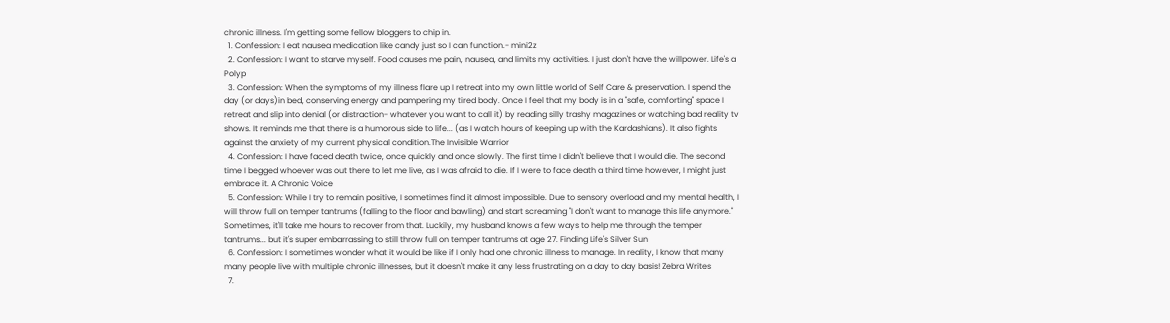chronic illness. I'm getting some fellow bloggers to chip in.
  1. Confession: I eat nausea medication like candy just so I can function.- mini2z
  2. Confession: I want to starve myself. Food causes me pain, nausea, and limits my activities. I just don't have the willpower. Life's a Polyp
  3. Confession: When the symptoms of my illness flare up I retreat into my own little world of Self Care & preservation. I spend the day (or days)in bed, conserving energy and pampering my tired body. Once I feel that my body is in a "safe, comforting" space I retreat and slip into denial (or distraction- whatever you want to call it) by reading silly trashy magazines or watching bad reality tv shows. It reminds me that there is a humorous side to life... (as I watch hours of keeping up with the Kardashians). It also fights against the anxiety of my current physical condition.The Invisible Warrior
  4. Confession: I have faced death twice, once quickly and once slowly. The first time I didn't believe that I would die. The second time I begged whoever was out there to let me live, as I was afraid to die. If I were to face death a third time however, I might just embrace it. A Chronic Voice
  5. Confession: While I try to remain positive, I sometimes find it almost impossible. Due to sensory overload and my mental health, I will throw full on temper tantrums (falling to the floor and bawling) and start screaming "I don't want to manage this life anymore." Sometimes, it'll take me hours to recover from that. Luckily, my husband knows a few ways to help me through the temper tantrums... but it's super embarrassing to still throw full on temper tantrums at age 27. Finding Life's Silver Sun
  6. Confession: I sometimes wonder what it would be like if I only had one chronic illness to manage. In reality, I know that many many people live with multiple chronic illnesses, but it doesn't make it any less frustrating on a day to day basis! Zebra Writes
  7.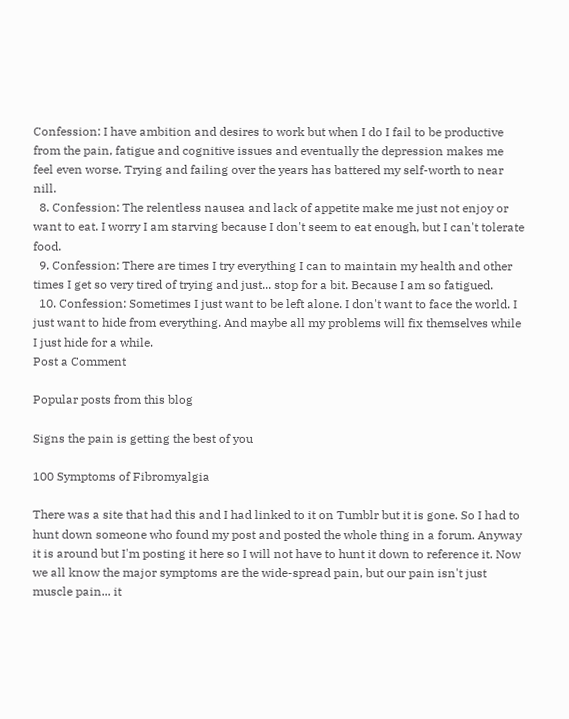Confession: I have ambition and desires to work but when I do I fail to be productive from the pain, fatigue and cognitive issues and eventually the depression makes me feel even worse. Trying and failing over the years has battered my self-worth to near nill.
  8. Confession: The relentless nausea and lack of appetite make me just not enjoy or want to eat. I worry I am starving because I don't seem to eat enough, but I can't tolerate food.
  9. Confession: There are times I try everything I can to maintain my health and other times I get so very tired of trying and just... stop for a bit. Because I am so fatigued.
  10. Confession: Sometimes I just want to be left alone. I don't want to face the world. I just want to hide from everything. And maybe all my problems will fix themselves while I just hide for a while.
Post a Comment

Popular posts from this blog

Signs the pain is getting the best of you

100 Symptoms of Fibromyalgia

There was a site that had this and I had linked to it on Tumblr but it is gone. So I had to hunt down someone who found my post and posted the whole thing in a forum. Anyway it is around but I'm posting it here so I will not have to hunt it down to reference it. Now we all know the major symptoms are the wide-spread pain, but our pain isn't just muscle pain... it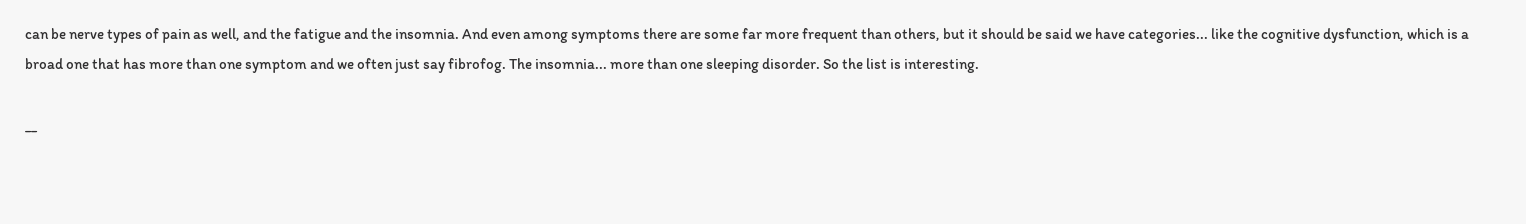can be nerve types of pain as well, and the fatigue and the insomnia. And even among symptoms there are some far more frequent than others, but it should be said we have categories... like the cognitive dysfunction, which is a broad one that has more than one symptom and we often just say fibrofog. The insomnia... more than one sleeping disorder. So the list is interesting.

__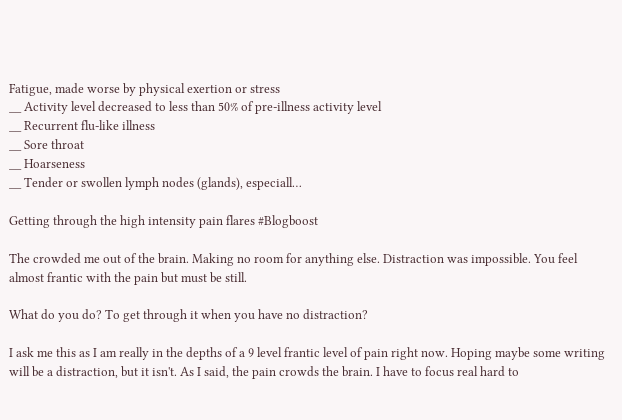Fatigue, made worse by physical exertion or stress
__ Activity level decreased to less than 50% of pre-illness activity level
__ Recurrent flu-like illness
__ Sore throat
__ Hoarseness
__ Tender or swollen lymph nodes (glands), especiall…

Getting through the high intensity pain flares #Blogboost

The crowded me out of the brain. Making no room for anything else. Distraction was impossible. You feel almost frantic with the pain but must be still.

What do you do? To get through it when you have no distraction?

I ask me this as I am really in the depths of a 9 level frantic level of pain right now. Hoping maybe some writing will be a distraction, but it isn't. As I said, the pain crowds the brain. I have to focus real hard to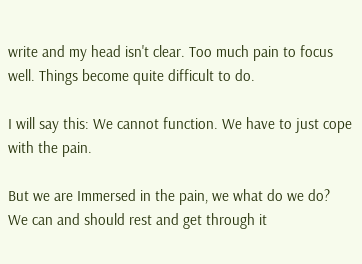write and my head isn't clear. Too much pain to focus well. Things become quite difficult to do.

I will say this: We cannot function. We have to just cope with the pain.

But we are Immersed in the pain, we what do we do?
We can and should rest and get through it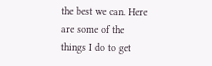the best we can. Here are some of the things I do to get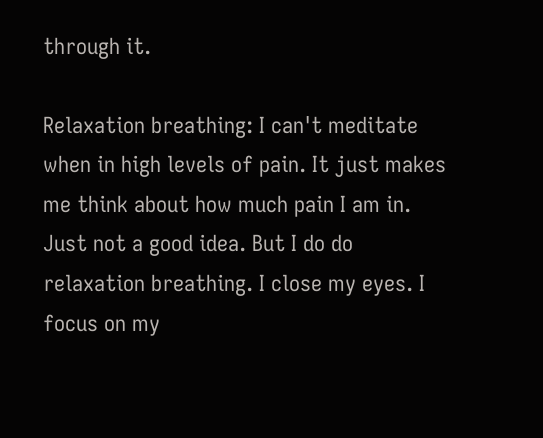through it.

Relaxation breathing: I can't meditate when in high levels of pain. It just makes me think about how much pain I am in. Just not a good idea. But I do do relaxation breathing. I close my eyes. I focus on my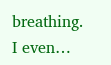breathing. I even…